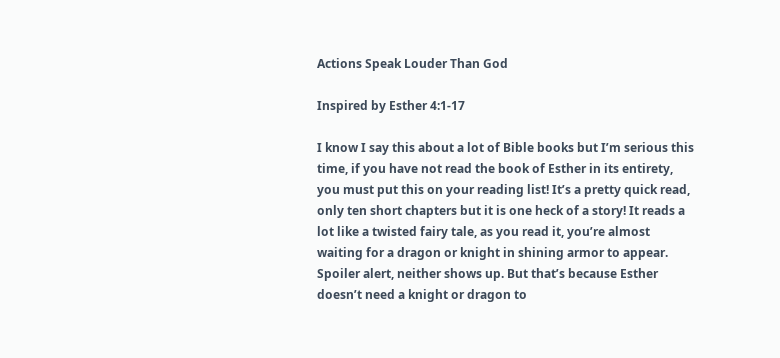Actions Speak Louder Than God

Inspired by Esther 4:1-17

I know I say this about a lot of Bible books but I’m serious this time, if you have not read the book of Esther in its entirety, you must put this on your reading list! It’s a pretty quick read, only ten short chapters but it is one heck of a story! It reads a lot like a twisted fairy tale, as you read it, you’re almost waiting for a dragon or knight in shining armor to appear. Spoiler alert, neither shows up. But that’s because Esther doesn’t need a knight or dragon to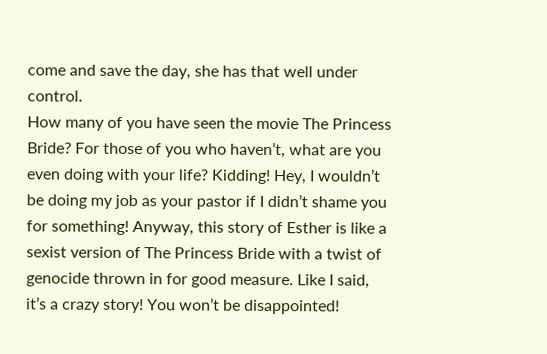come and save the day, she has that well under control.
How many of you have seen the movie The Princess Bride? For those of you who haven’t, what are you even doing with your life? Kidding! Hey, I wouldn’t be doing my job as your pastor if I didn’t shame you for something! Anyway, this story of Esther is like a sexist version of The Princess Bride with a twist of genocide thrown in for good measure. Like I said, it’s a crazy story! You won’t be disappointed!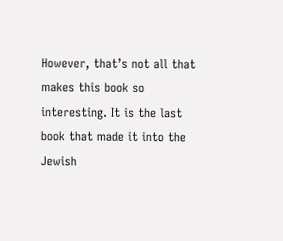However, that’s not all that makes this book so interesting. It is the last book that made it into the Jewish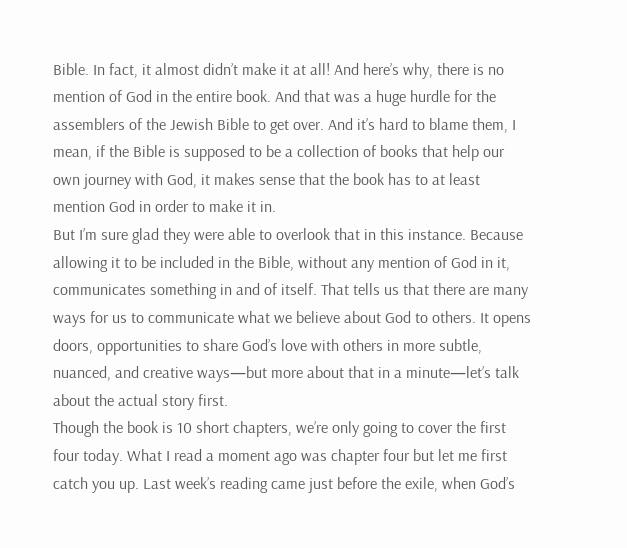Bible. In fact, it almost didn’t make it at all! And here’s why, there is no mention of God in the entire book. And that was a huge hurdle for the assemblers of the Jewish Bible to get over. And it’s hard to blame them, I mean, if the Bible is supposed to be a collection of books that help our own journey with God, it makes sense that the book has to at least mention God in order to make it in.
But I’m sure glad they were able to overlook that in this instance. Because allowing it to be included in the Bible, without any mention of God in it, communicates something in and of itself. That tells us that there are many ways for us to communicate what we believe about God to others. It opens doors, opportunities to share God’s love with others in more subtle, nuanced, and creative ways—but more about that in a minute—let’s talk about the actual story first.
Though the book is 10 short chapters, we’re only going to cover the first four today. What I read a moment ago was chapter four but let me first catch you up. Last week’s reading came just before the exile, when God’s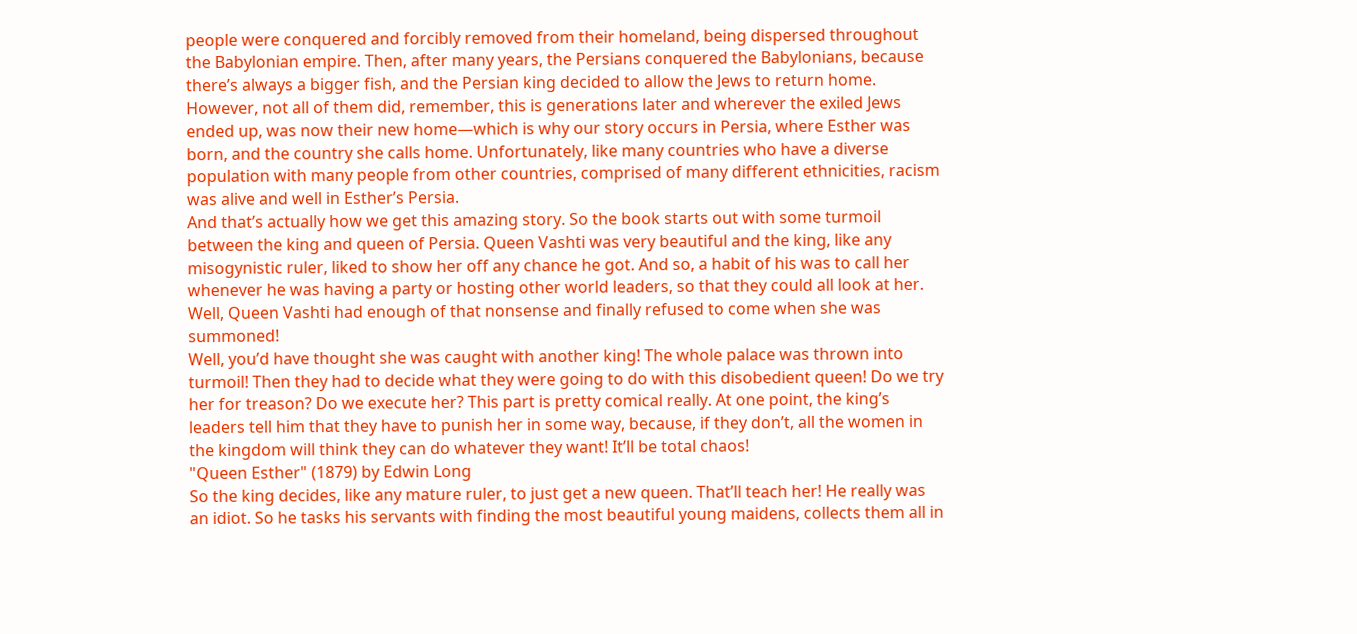people were conquered and forcibly removed from their homeland, being dispersed throughout the Babylonian empire. Then, after many years, the Persians conquered the Babylonians, because there’s always a bigger fish, and the Persian king decided to allow the Jews to return home.
However, not all of them did, remember, this is generations later and wherever the exiled Jews ended up, was now their new home—which is why our story occurs in Persia, where Esther was born, and the country she calls home. Unfortunately, like many countries who have a diverse population with many people from other countries, comprised of many different ethnicities, racism was alive and well in Esther’s Persia.
And that’s actually how we get this amazing story. So the book starts out with some turmoil between the king and queen of Persia. Queen Vashti was very beautiful and the king, like any misogynistic ruler, liked to show her off any chance he got. And so, a habit of his was to call her whenever he was having a party or hosting other world leaders, so that they could all look at her. Well, Queen Vashti had enough of that nonsense and finally refused to come when she was summoned!
Well, you’d have thought she was caught with another king! The whole palace was thrown into turmoil! Then they had to decide what they were going to do with this disobedient queen! Do we try her for treason? Do we execute her? This part is pretty comical really. At one point, the king’s leaders tell him that they have to punish her in some way, because, if they don’t, all the women in the kingdom will think they can do whatever they want! It’ll be total chaos!
"Queen Esther" (1879) by Edwin Long
So the king decides, like any mature ruler, to just get a new queen. That’ll teach her! He really was an idiot. So he tasks his servants with finding the most beautiful young maidens, collects them all in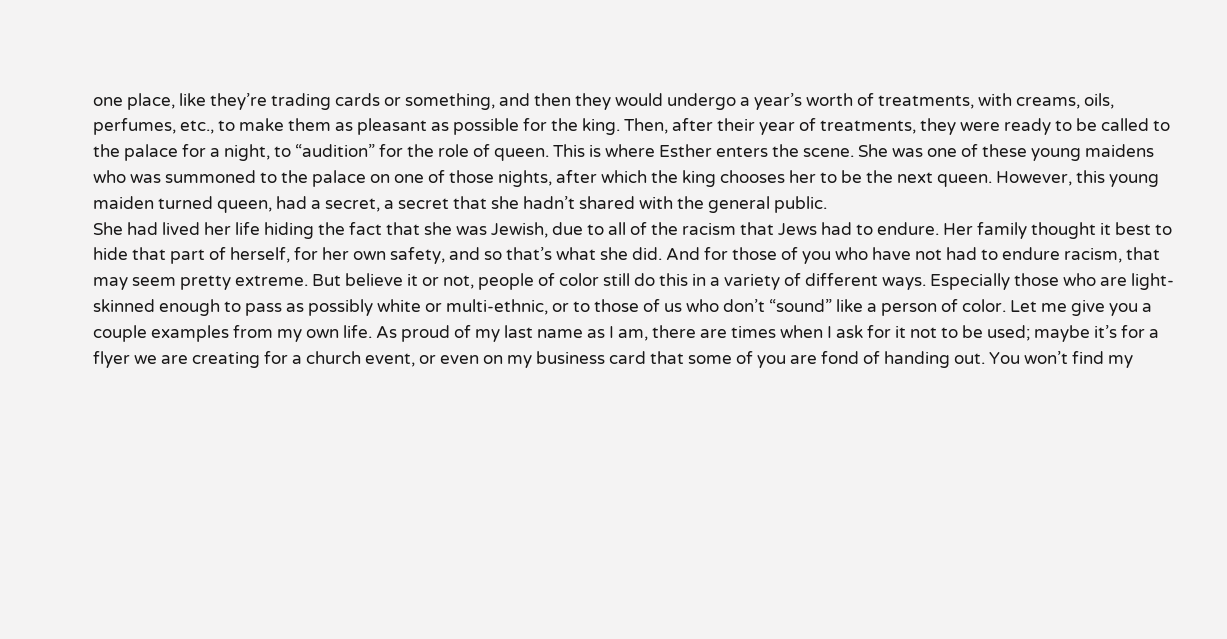one place, like they’re trading cards or something, and then they would undergo a year’s worth of treatments, with creams, oils, perfumes, etc., to make them as pleasant as possible for the king. Then, after their year of treatments, they were ready to be called to the palace for a night, to “audition” for the role of queen. This is where Esther enters the scene. She was one of these young maidens who was summoned to the palace on one of those nights, after which the king chooses her to be the next queen. However, this young maiden turned queen, had a secret, a secret that she hadn’t shared with the general public.
She had lived her life hiding the fact that she was Jewish, due to all of the racism that Jews had to endure. Her family thought it best to hide that part of herself, for her own safety, and so that’s what she did. And for those of you who have not had to endure racism, that may seem pretty extreme. But believe it or not, people of color still do this in a variety of different ways. Especially those who are light-skinned enough to pass as possibly white or multi-ethnic, or to those of us who don’t “sound” like a person of color. Let me give you a couple examples from my own life. As proud of my last name as I am, there are times when I ask for it not to be used; maybe it’s for a flyer we are creating for a church event, or even on my business card that some of you are fond of handing out. You won’t find my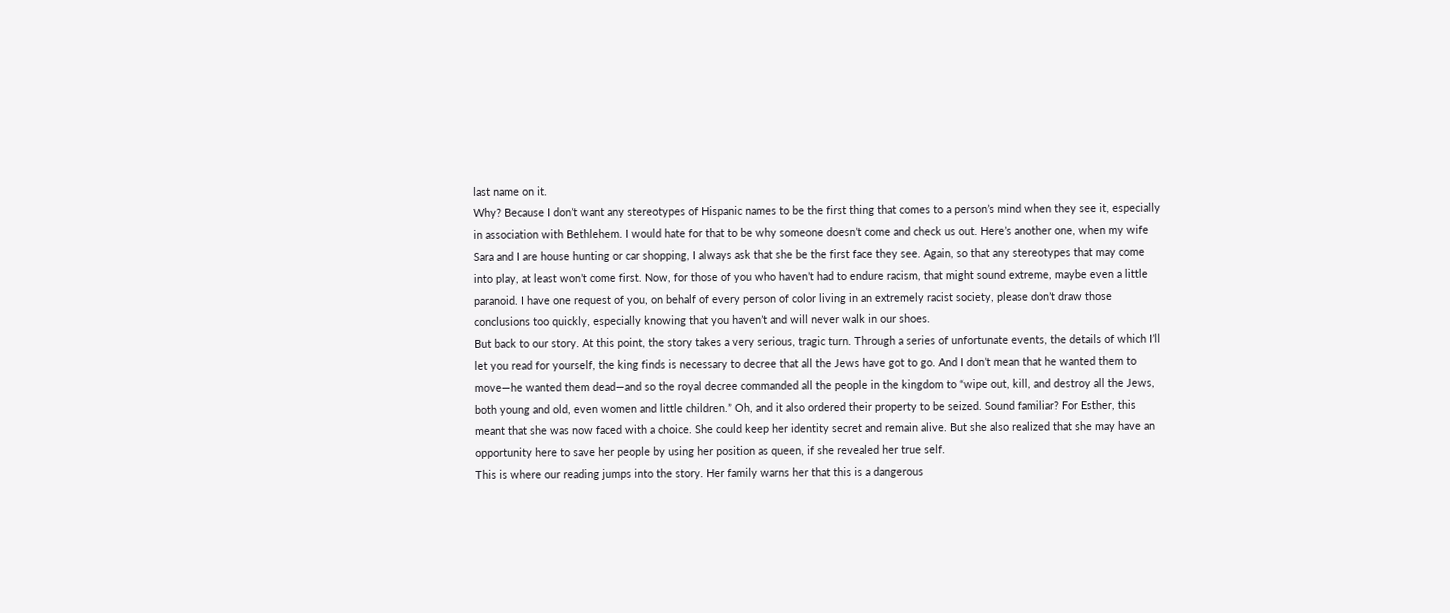last name on it.
Why? Because I don’t want any stereotypes of Hispanic names to be the first thing that comes to a person’s mind when they see it, especially in association with Bethlehem. I would hate for that to be why someone doesn’t come and check us out. Here’s another one, when my wife Sara and I are house hunting or car shopping, I always ask that she be the first face they see. Again, so that any stereotypes that may come into play, at least won’t come first. Now, for those of you who haven’t had to endure racism, that might sound extreme, maybe even a little paranoid. I have one request of you, on behalf of every person of color living in an extremely racist society, please don’t draw those conclusions too quickly, especially knowing that you haven’t and will never walk in our shoes.
But back to our story. At this point, the story takes a very serious, tragic turn. Through a series of unfortunate events, the details of which I’ll let you read for yourself, the king finds is necessary to decree that all the Jews have got to go. And I don’t mean that he wanted them to move—he wanted them dead—and so the royal decree commanded all the people in the kingdom to “wipe out, kill, and destroy all the Jews, both young and old, even women and little children.” Oh, and it also ordered their property to be seized. Sound familiar? For Esther, this meant that she was now faced with a choice. She could keep her identity secret and remain alive. But she also realized that she may have an opportunity here to save her people by using her position as queen, if she revealed her true self.
This is where our reading jumps into the story. Her family warns her that this is a dangerous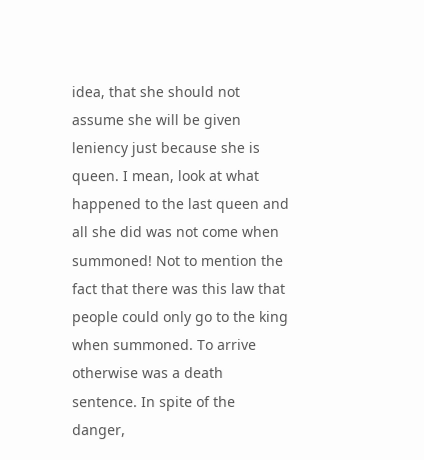idea, that she should not assume she will be given leniency just because she is queen. I mean, look at what happened to the last queen and all she did was not come when summoned! Not to mention the fact that there was this law that people could only go to the king when summoned. To arrive otherwise was a death sentence. In spite of the danger,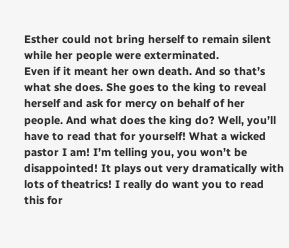Esther could not bring herself to remain silent while her people were exterminated.
Even if it meant her own death. And so that’s what she does. She goes to the king to reveal herself and ask for mercy on behalf of her people. And what does the king do? Well, you’ll have to read that for yourself! What a wicked pastor I am! I’m telling you, you won’t be disappointed! It plays out very dramatically with lots of theatrics! I really do want you to read this for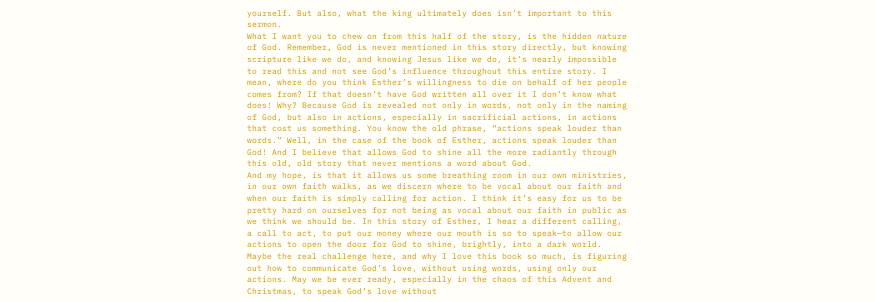yourself. But also, what the king ultimately does isn’t important to this sermon.
What I want you to chew on from this half of the story, is the hidden nature of God. Remember, God is never mentioned in this story directly, but knowing scripture like we do, and knowing Jesus like we do, it’s nearly impossible to read this and not see God’s influence throughout this entire story. I mean, where do you think Esther’s willingness to die on behalf of her people comes from? If that doesn’t have God written all over it I don’t know what does! Why? Because God is revealed not only in words, not only in the naming of God, but also in actions, especially in sacrificial actions, in actions that cost us something. You know the old phrase, “actions speak louder than words.” Well, in the case of the book of Esther, actions speak louder than God! And I believe that allows God to shine all the more radiantly through this old, old story that never mentions a word about God.
And my hope, is that it allows us some breathing room in our own ministries, in our own faith walks, as we discern where to be vocal about our faith and when our faith is simply calling for action. I think it’s easy for us to be pretty hard on ourselves for not being as vocal about our faith in public as we think we should be. In this story of Esther, I hear a different calling, a call to act, to put our money where our mouth is so to speak—to allow our actions to open the door for God to shine, brightly, into a dark world. Maybe the real challenge here, and why I love this book so much, is figuring out how to communicate God’s love, without using words, using only our actions. May we be ever ready, especially in the chaos of this Advent and Christmas, to speak God’s love without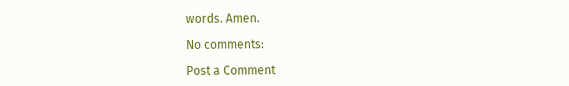words. Amen.

No comments:

Post a Comment